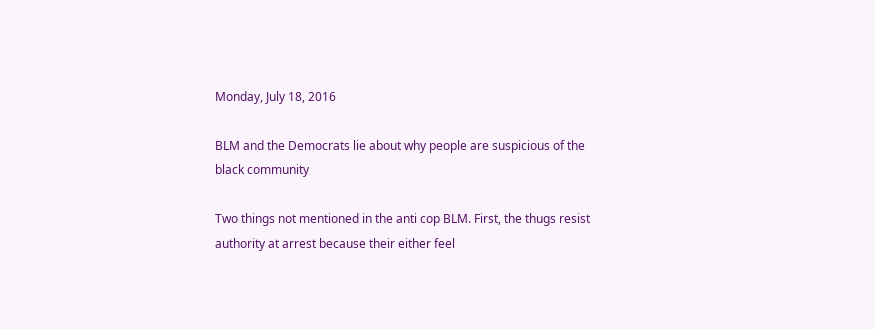Monday, July 18, 2016

BLM and the Democrats lie about why people are suspicious of the black community

Two things not mentioned in the anti cop BLM. First, the thugs resist authority at arrest because their either feel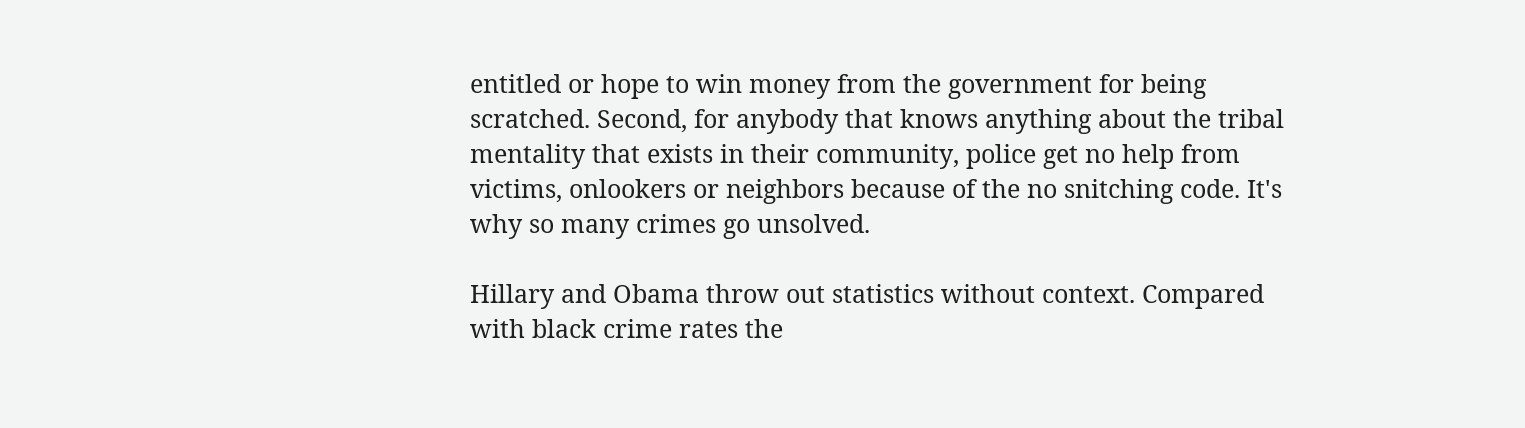entitled or hope to win money from the government for being scratched. Second, for anybody that knows anything about the tribal mentality that exists in their community, police get no help from victims, onlookers or neighbors because of the no snitching code. It's why so many crimes go unsolved.

Hillary and Obama throw out statistics without context. Compared with black crime rates the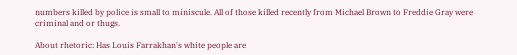numbers killed by police is small to miniscule. All of those killed recently from Michael Brown to Freddie Gray were criminal and or thugs.

About rhetoric: Has Louis Farrakhan's white people are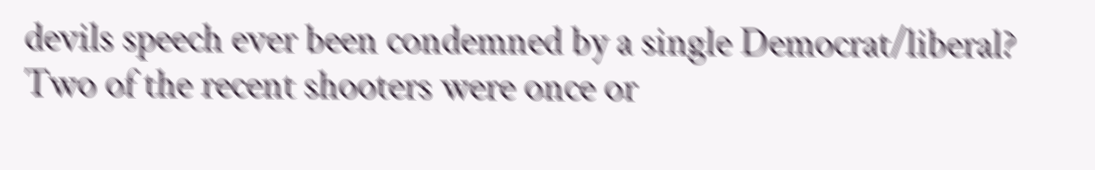devils speech ever been condemned by a single Democrat/liberal? Two of the recent shooters were once or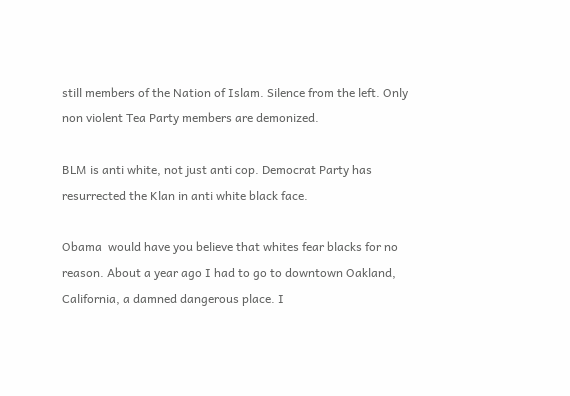still members of the Nation of Islam. Silence from the left. Only non violent Tea Party members are demonized.

BLM is anti white, not just anti cop. Democrat Party has resurrected the Klan in anti white black face.

Obama  would have you believe that whites fear blacks for no reason. About a year ago I had to go to downtown Oakland, California, a damned dangerous place. I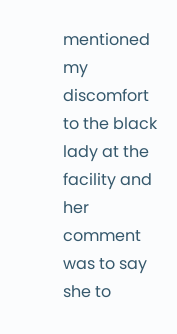mentioned my discomfort to the black lady at the facility and her comment was to say she to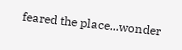feared the place...wonder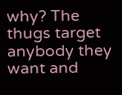why? The thugs target anybody they want and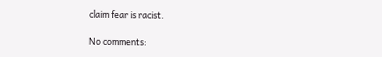claim fear is racist.

No comments: